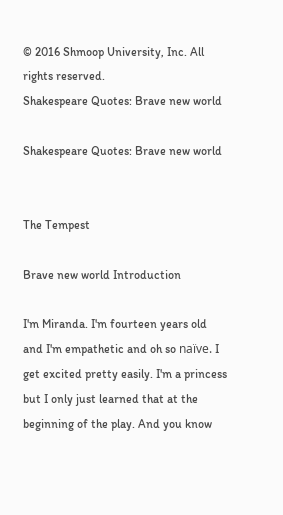© 2016 Shmoop University, Inc. All rights reserved.
Shakespeare Quotes: Brave new world

Shakespeare Quotes: Brave new world


The Tempest

Brave new world Introduction

I'm Miranda. I'm fourteen years old and I'm empathetic and oh so naïve. I get excited pretty easily. I'm a princess but I only just learned that at the beginning of the play. And you know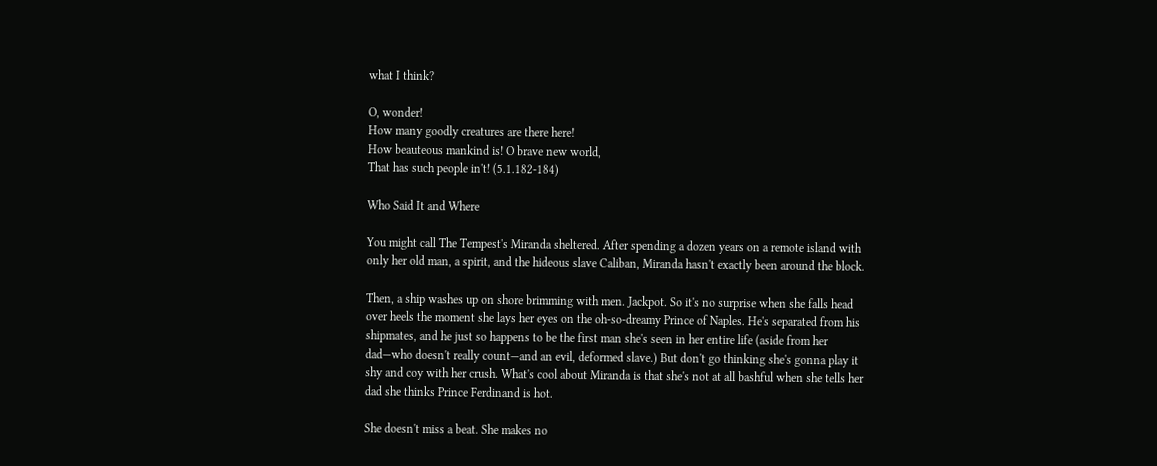what I think?

O, wonder!
How many goodly creatures are there here!
How beauteous mankind is! O brave new world,
That has such people in't! (5.1.182-184)

Who Said It and Where

You might call The Tempest's Miranda sheltered. After spending a dozen years on a remote island with only her old man, a spirit, and the hideous slave Caliban, Miranda hasn't exactly been around the block.

Then, a ship washes up on shore brimming with men. Jackpot. So it's no surprise when she falls head over heels the moment she lays her eyes on the oh-so-dreamy Prince of Naples. He's separated from his shipmates, and he just so happens to be the first man she's seen in her entire life (aside from her dad—who doesn't really count—and an evil, deformed slave.) But don't go thinking she's gonna play it shy and coy with her crush. What's cool about Miranda is that she's not at all bashful when she tells her dad she thinks Prince Ferdinand is hot.

She doesn't miss a beat. She makes no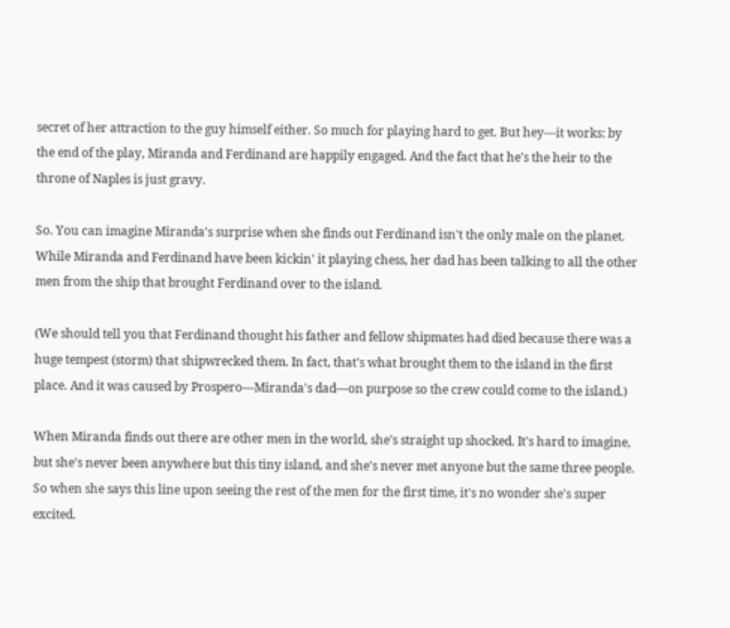secret of her attraction to the guy himself either. So much for playing hard to get. But hey—it works: by the end of the play, Miranda and Ferdinand are happily engaged. And the fact that he's the heir to the throne of Naples is just gravy.

So. You can imagine Miranda's surprise when she finds out Ferdinand isn't the only male on the planet. While Miranda and Ferdinand have been kickin' it playing chess, her dad has been talking to all the other men from the ship that brought Ferdinand over to the island.

(We should tell you that Ferdinand thought his father and fellow shipmates had died because there was a huge tempest (storm) that shipwrecked them. In fact, that's what brought them to the island in the first place. And it was caused by Prospero—Miranda's dad—on purpose so the crew could come to the island.)

When Miranda finds out there are other men in the world, she's straight up shocked. It's hard to imagine, but she's never been anywhere but this tiny island, and she's never met anyone but the same three people. So when she says this line upon seeing the rest of the men for the first time, it's no wonder she's super excited.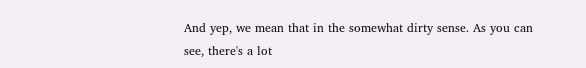And yep, we mean that in the somewhat dirty sense. As you can see, there's a lot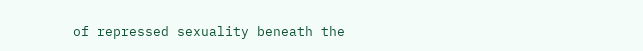of repressed sexuality beneath the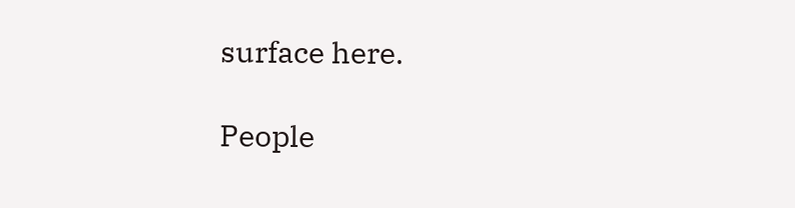surface here.

People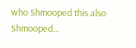who Shmooped this also Shmooped...